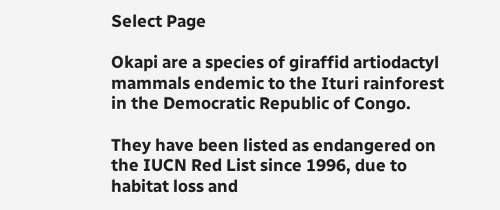Select Page

Okapi are a species of giraffid artiodactyl mammals endemic to the Ituri rainforest in the Democratic Republic of Congo.

They have been listed as endangered on the IUCN Red List since 1996, due to habitat loss and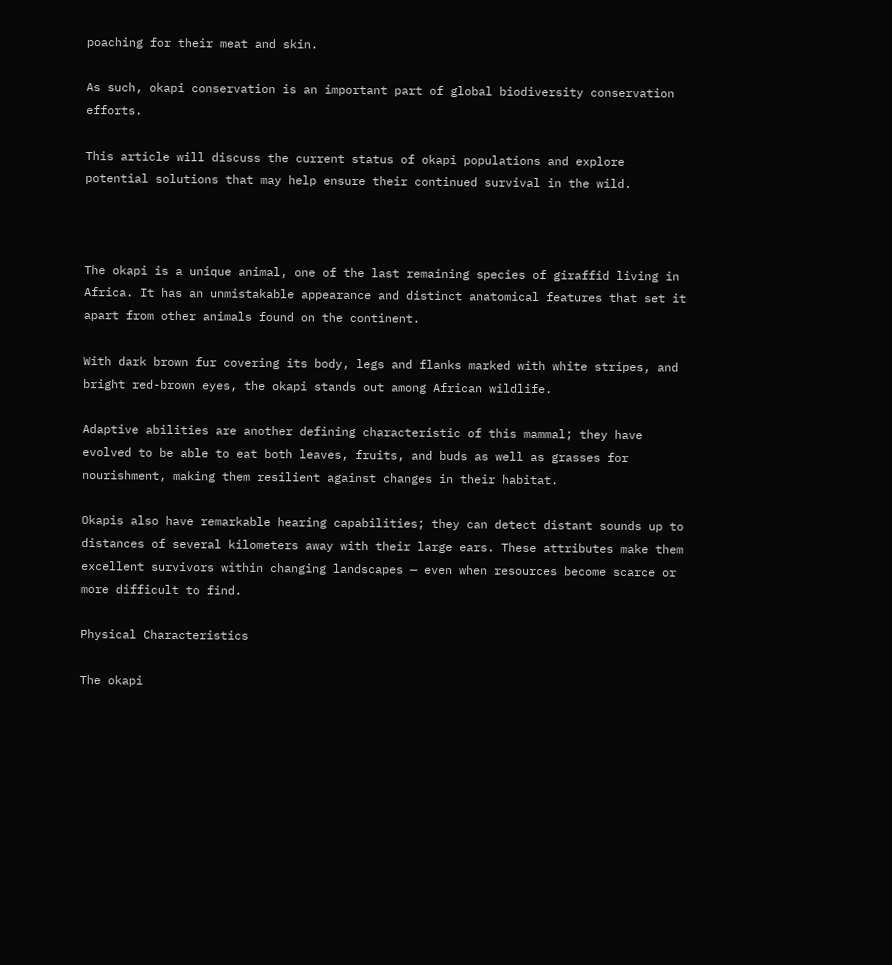poaching for their meat and skin.

As such, okapi conservation is an important part of global biodiversity conservation efforts.

This article will discuss the current status of okapi populations and explore potential solutions that may help ensure their continued survival in the wild.



The okapi is a unique animal, one of the last remaining species of giraffid living in Africa. It has an unmistakable appearance and distinct anatomical features that set it apart from other animals found on the continent.

With dark brown fur covering its body, legs and flanks marked with white stripes, and bright red-brown eyes, the okapi stands out among African wildlife.

Adaptive abilities are another defining characteristic of this mammal; they have evolved to be able to eat both leaves, fruits, and buds as well as grasses for nourishment, making them resilient against changes in their habitat.

Okapis also have remarkable hearing capabilities; they can detect distant sounds up to distances of several kilometers away with their large ears. These attributes make them excellent survivors within changing landscapes — even when resources become scarce or more difficult to find.

Physical Characteristics

The okapi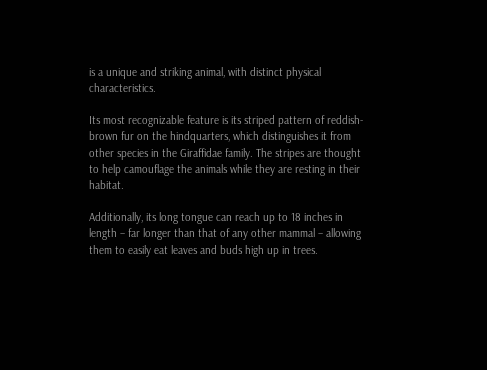is a unique and striking animal, with distinct physical characteristics.

Its most recognizable feature is its striped pattern of reddish-brown fur on the hindquarters, which distinguishes it from other species in the Giraffidae family. The stripes are thought to help camouflage the animals while they are resting in their habitat.

Additionally, its long tongue can reach up to 18 inches in length – far longer than that of any other mammal – allowing them to easily eat leaves and buds high up in trees.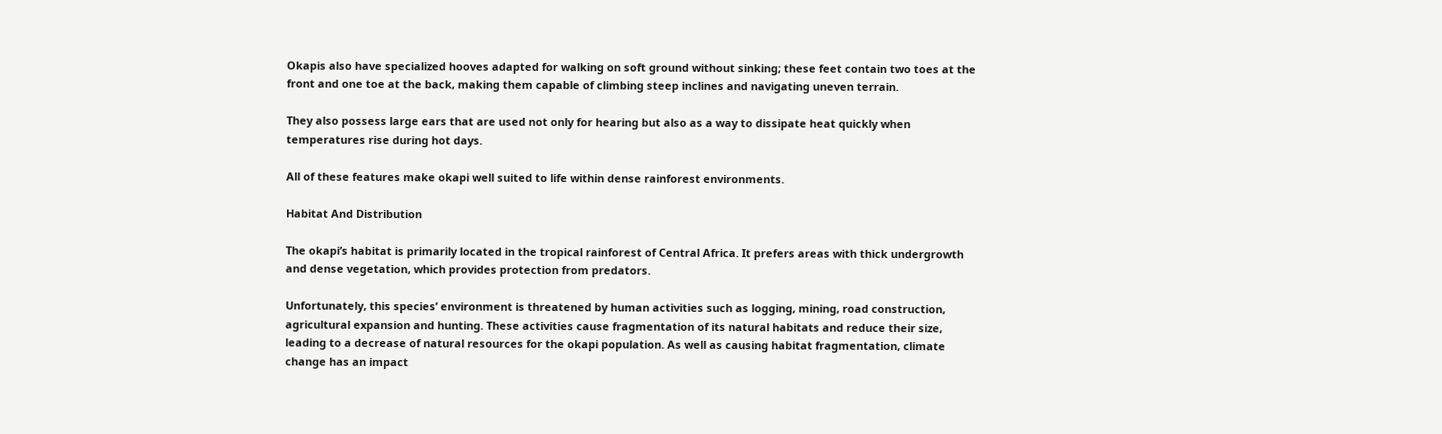Okapis also have specialized hooves adapted for walking on soft ground without sinking; these feet contain two toes at the front and one toe at the back, making them capable of climbing steep inclines and navigating uneven terrain.

They also possess large ears that are used not only for hearing but also as a way to dissipate heat quickly when temperatures rise during hot days.

All of these features make okapi well suited to life within dense rainforest environments.

Habitat And Distribution

The okapi’s habitat is primarily located in the tropical rainforest of Central Africa. It prefers areas with thick undergrowth and dense vegetation, which provides protection from predators.

Unfortunately, this species’ environment is threatened by human activities such as logging, mining, road construction, agricultural expansion and hunting. These activities cause fragmentation of its natural habitats and reduce their size, leading to a decrease of natural resources for the okapi population. As well as causing habitat fragmentation, climate change has an impact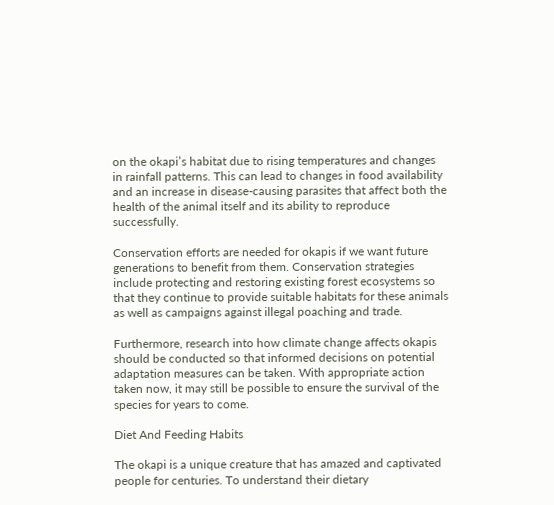on the okapi’s habitat due to rising temperatures and changes in rainfall patterns. This can lead to changes in food availability and an increase in disease-causing parasites that affect both the health of the animal itself and its ability to reproduce successfully.

Conservation efforts are needed for okapis if we want future generations to benefit from them. Conservation strategies include protecting and restoring existing forest ecosystems so that they continue to provide suitable habitats for these animals as well as campaigns against illegal poaching and trade.

Furthermore, research into how climate change affects okapis should be conducted so that informed decisions on potential adaptation measures can be taken. With appropriate action taken now, it may still be possible to ensure the survival of the species for years to come.

Diet And Feeding Habits

The okapi is a unique creature that has amazed and captivated people for centuries. To understand their dietary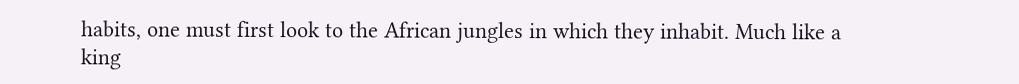habits, one must first look to the African jungles in which they inhabit. Much like a king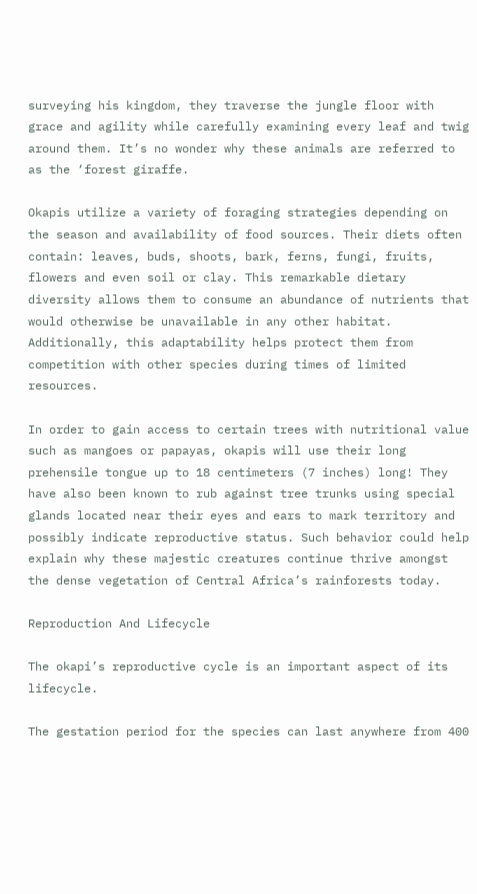surveying his kingdom, they traverse the jungle floor with grace and agility while carefully examining every leaf and twig around them. It’s no wonder why these animals are referred to as the ‘forest giraffe.

Okapis utilize a variety of foraging strategies depending on the season and availability of food sources. Their diets often contain: leaves, buds, shoots, bark, ferns, fungi, fruits, flowers and even soil or clay. This remarkable dietary diversity allows them to consume an abundance of nutrients that would otherwise be unavailable in any other habitat. Additionally, this adaptability helps protect them from competition with other species during times of limited resources.

In order to gain access to certain trees with nutritional value such as mangoes or papayas, okapis will use their long prehensile tongue up to 18 centimeters (7 inches) long! They have also been known to rub against tree trunks using special glands located near their eyes and ears to mark territory and possibly indicate reproductive status. Such behavior could help explain why these majestic creatures continue thrive amongst the dense vegetation of Central Africa’s rainforests today.

Reproduction And Lifecycle

The okapi’s reproductive cycle is an important aspect of its lifecycle.

The gestation period for the species can last anywhere from 400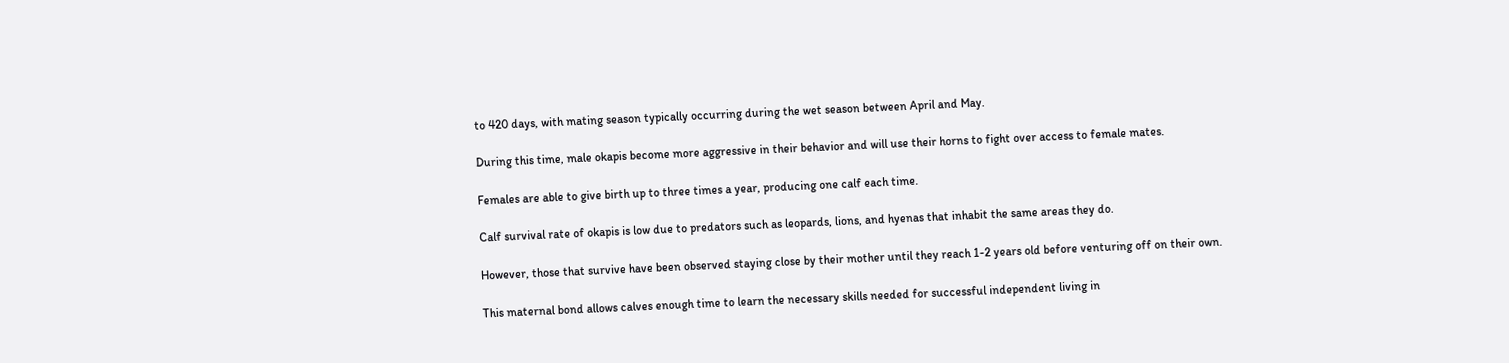to 420 days, with mating season typically occurring during the wet season between April and May.

During this time, male okapis become more aggressive in their behavior and will use their horns to fight over access to female mates.

Females are able to give birth up to three times a year, producing one calf each time.

Calf survival rate of okapis is low due to predators such as leopards, lions, and hyenas that inhabit the same areas they do.

However, those that survive have been observed staying close by their mother until they reach 1-2 years old before venturing off on their own.

This maternal bond allows calves enough time to learn the necessary skills needed for successful independent living in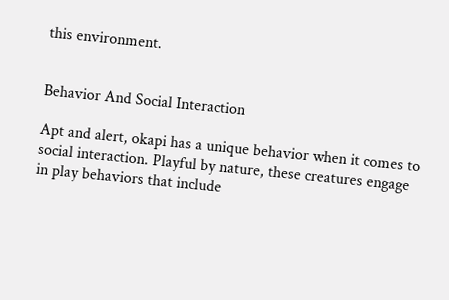this environment.


Behavior And Social Interaction

Apt and alert, okapi has a unique behavior when it comes to social interaction. Playful by nature, these creatures engage in play behaviors that include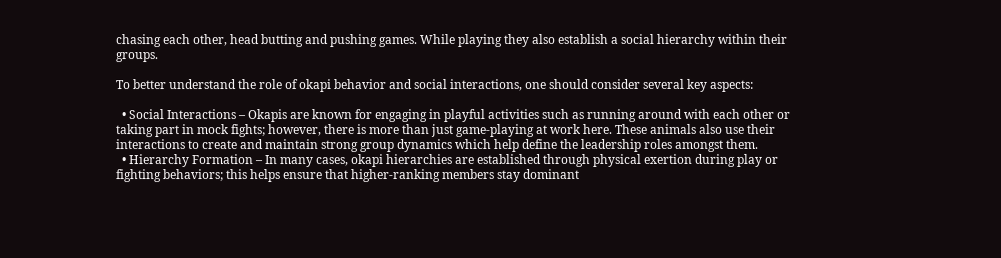chasing each other, head butting and pushing games. While playing they also establish a social hierarchy within their groups.

To better understand the role of okapi behavior and social interactions, one should consider several key aspects:

  • Social Interactions – Okapis are known for engaging in playful activities such as running around with each other or taking part in mock fights; however, there is more than just game-playing at work here. These animals also use their interactions to create and maintain strong group dynamics which help define the leadership roles amongst them.
  • Hierarchy Formation – In many cases, okapi hierarchies are established through physical exertion during play or fighting behaviors; this helps ensure that higher-ranking members stay dominant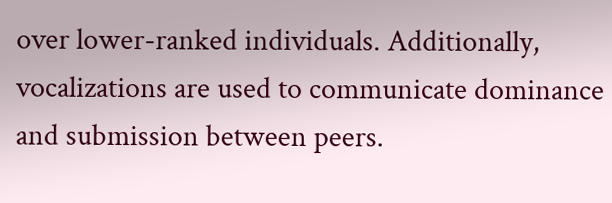over lower-ranked individuals. Additionally, vocalizations are used to communicate dominance and submission between peers.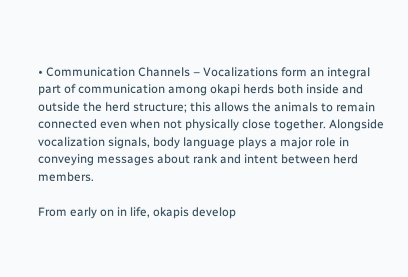• Communication Channels – Vocalizations form an integral part of communication among okapi herds both inside and outside the herd structure; this allows the animals to remain connected even when not physically close together. Alongside vocalization signals, body language plays a major role in conveying messages about rank and intent between herd members.

From early on in life, okapis develop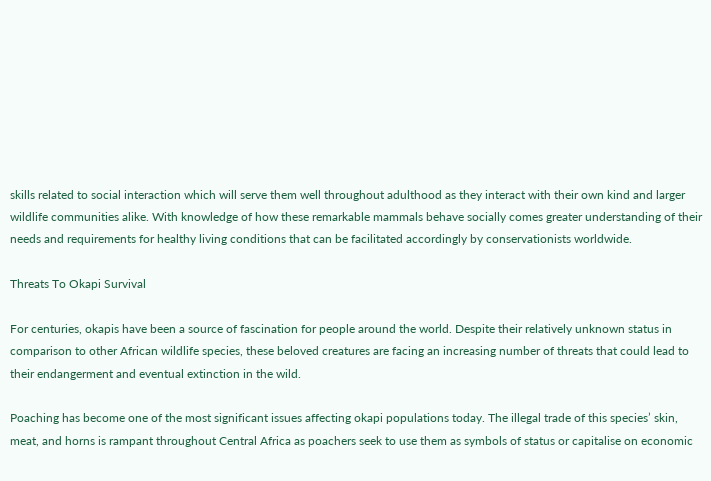skills related to social interaction which will serve them well throughout adulthood as they interact with their own kind and larger wildlife communities alike. With knowledge of how these remarkable mammals behave socially comes greater understanding of their needs and requirements for healthy living conditions that can be facilitated accordingly by conservationists worldwide.

Threats To Okapi Survival

For centuries, okapis have been a source of fascination for people around the world. Despite their relatively unknown status in comparison to other African wildlife species, these beloved creatures are facing an increasing number of threats that could lead to their endangerment and eventual extinction in the wild.

Poaching has become one of the most significant issues affecting okapi populations today. The illegal trade of this species’ skin, meat, and horns is rampant throughout Central Africa as poachers seek to use them as symbols of status or capitalise on economic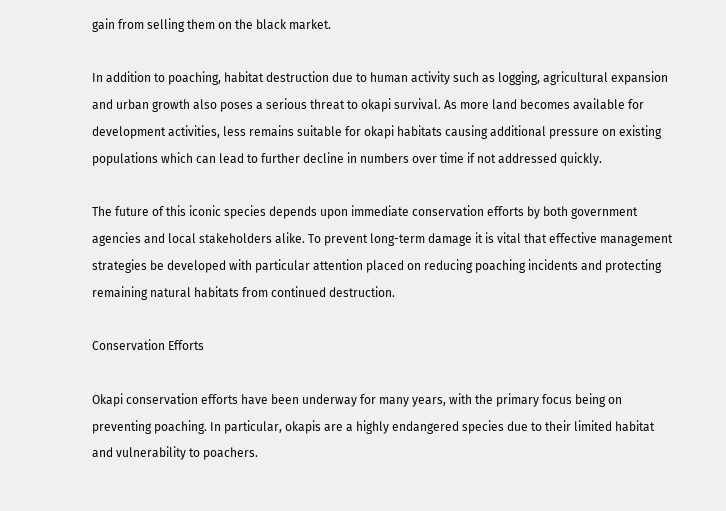gain from selling them on the black market.

In addition to poaching, habitat destruction due to human activity such as logging, agricultural expansion and urban growth also poses a serious threat to okapi survival. As more land becomes available for development activities, less remains suitable for okapi habitats causing additional pressure on existing populations which can lead to further decline in numbers over time if not addressed quickly.

The future of this iconic species depends upon immediate conservation efforts by both government agencies and local stakeholders alike. To prevent long-term damage it is vital that effective management strategies be developed with particular attention placed on reducing poaching incidents and protecting remaining natural habitats from continued destruction.

Conservation Efforts

Okapi conservation efforts have been underway for many years, with the primary focus being on preventing poaching. In particular, okapis are a highly endangered species due to their limited habitat and vulnerability to poachers.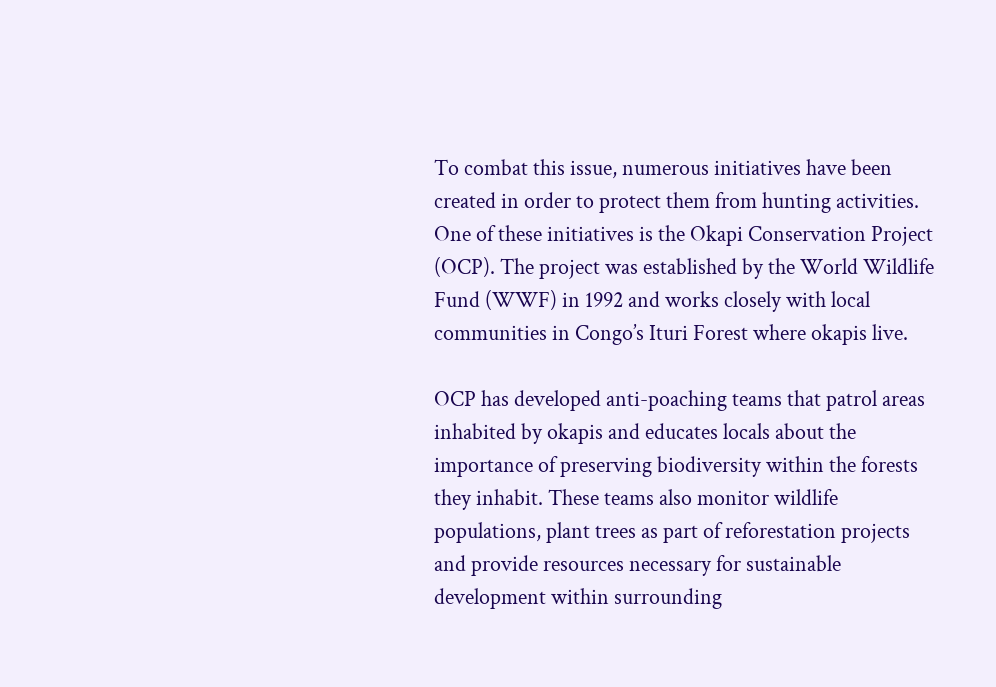To combat this issue, numerous initiatives have been created in order to protect them from hunting activities. One of these initiatives is the Okapi Conservation Project (OCP). The project was established by the World Wildlife Fund (WWF) in 1992 and works closely with local communities in Congo’s Ituri Forest where okapis live.

OCP has developed anti-poaching teams that patrol areas inhabited by okapis and educates locals about the importance of preserving biodiversity within the forests they inhabit. These teams also monitor wildlife populations, plant trees as part of reforestation projects and provide resources necessary for sustainable development within surrounding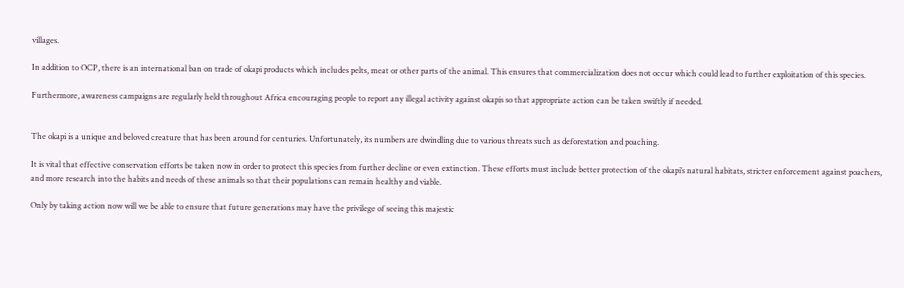villages.

In addition to OCP, there is an international ban on trade of okapi products which includes pelts, meat or other parts of the animal. This ensures that commercialization does not occur which could lead to further exploitation of this species.

Furthermore, awareness campaigns are regularly held throughout Africa encouraging people to report any illegal activity against okapis so that appropriate action can be taken swiftly if needed.


The okapi is a unique and beloved creature that has been around for centuries. Unfortunately, its numbers are dwindling due to various threats such as deforestation and poaching.

It is vital that effective conservation efforts be taken now in order to protect this species from further decline or even extinction. These efforts must include better protection of the okapi’s natural habitats, stricter enforcement against poachers, and more research into the habits and needs of these animals so that their populations can remain healthy and viable.

Only by taking action now will we be able to ensure that future generations may have the privilege of seeing this majestic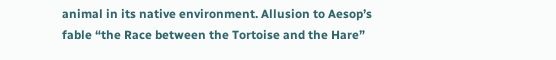animal in its native environment. Allusion to Aesop’s fable “the Race between the Tortoise and the Hare”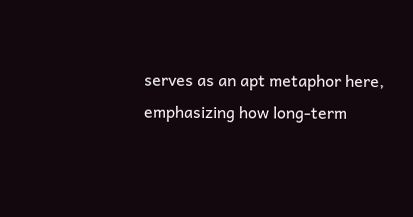serves as an apt metaphor here, emphasizing how long-term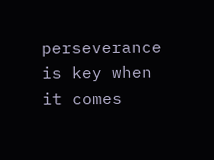perseverance is key when it comes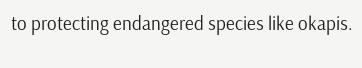to protecting endangered species like okapis.